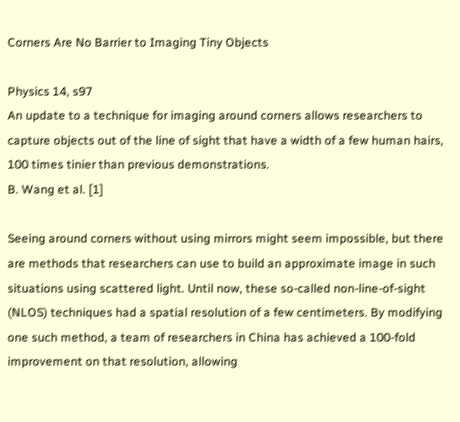Corners Are No Barrier to Imaging Tiny Objects

Physics 14, s97
An update to a technique for imaging around corners allows researchers to capture objects out of the line of sight that have a width of a few human hairs, 100 times tinier than previous demonstrations.
B. Wang et al. [1]

Seeing around corners without using mirrors might seem impossible, but there are methods that researchers can use to build an approximate image in such situations using scattered light. Until now, these so-called non-line-of-sight (NLOS) techniques had a spatial resolution of a few centimeters. By modifying one such method, a team of researchers in China has achieved a 100-fold improvement on that resolution, allowing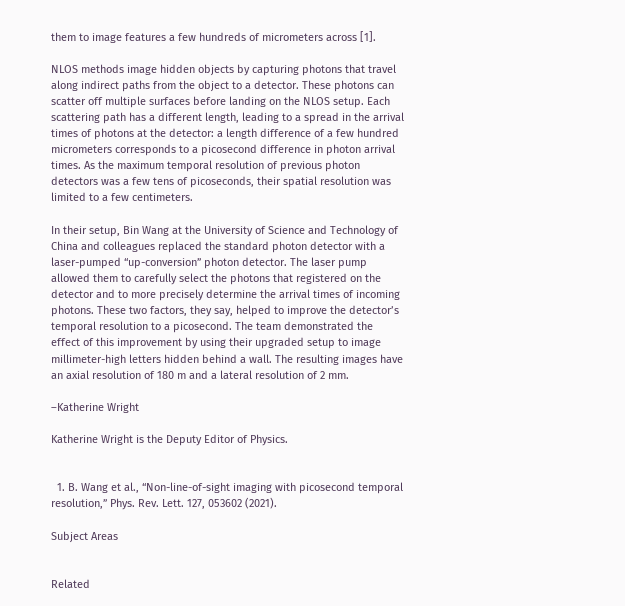them to image features a few hundreds of micrometers across [1].

NLOS methods image hidden objects by capturing photons that travel along indirect paths from the object to a detector. These photons can scatter off multiple surfaces before landing on the NLOS setup. Each scattering path has a different length, leading to a spread in the arrival times of photons at the detector: a length difference of a few hundred micrometers corresponds to a picosecond difference in photon arrival times. As the maximum temporal resolution of previous photon detectors was a few tens of picoseconds, their spatial resolution was limited to a few centimeters.

In their setup, Bin Wang at the University of Science and Technology of China and colleagues replaced the standard photon detector with a laser-pumped “up-conversion” photon detector. The laser pump allowed them to carefully select the photons that registered on the detector and to more precisely determine the arrival times of incoming photons. These two factors, they say, helped to improve the detector’s temporal resolution to a picosecond. The team demonstrated the effect of this improvement by using their upgraded setup to image millimeter-high letters hidden behind a wall. The resulting images have an axial resolution of 180 m and a lateral resolution of 2 mm.

–Katherine Wright

Katherine Wright is the Deputy Editor of Physics.


  1. B. Wang et al., “Non-line-of-sight imaging with picosecond temporal resolution,” Phys. Rev. Lett. 127, 053602 (2021).

Subject Areas


Related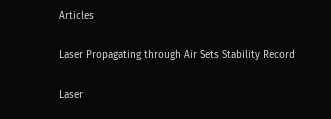Articles

Laser Propagating through Air Sets Stability Record

Laser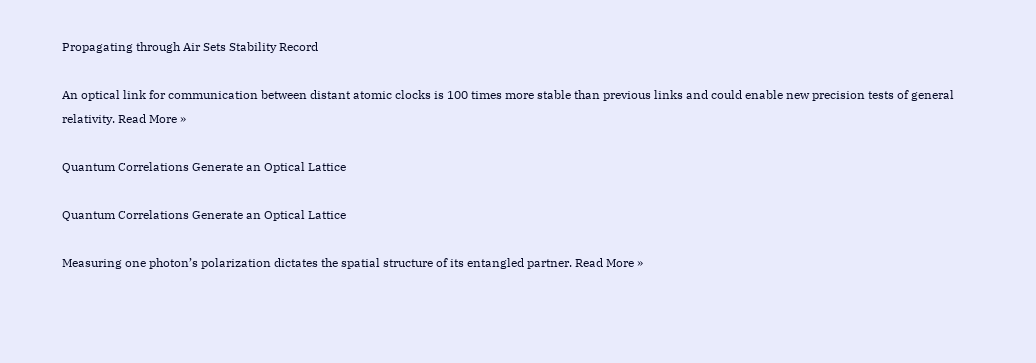Propagating through Air Sets Stability Record

An optical link for communication between distant atomic clocks is 100 times more stable than previous links and could enable new precision tests of general relativity. Read More »

Quantum Correlations Generate an Optical Lattice

Quantum Correlations Generate an Optical Lattice

Measuring one photon’s polarization dictates the spatial structure of its entangled partner. Read More »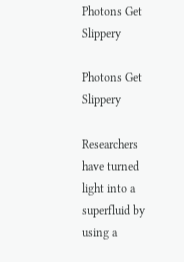Photons Get Slippery

Photons Get Slippery

Researchers have turned light into a superfluid by using a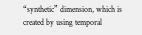“synthetic” dimension, which is created by using temporal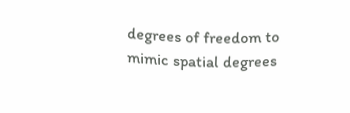degrees of freedom to mimic spatial degrees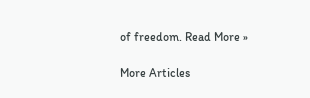of freedom. Read More »

More Articles